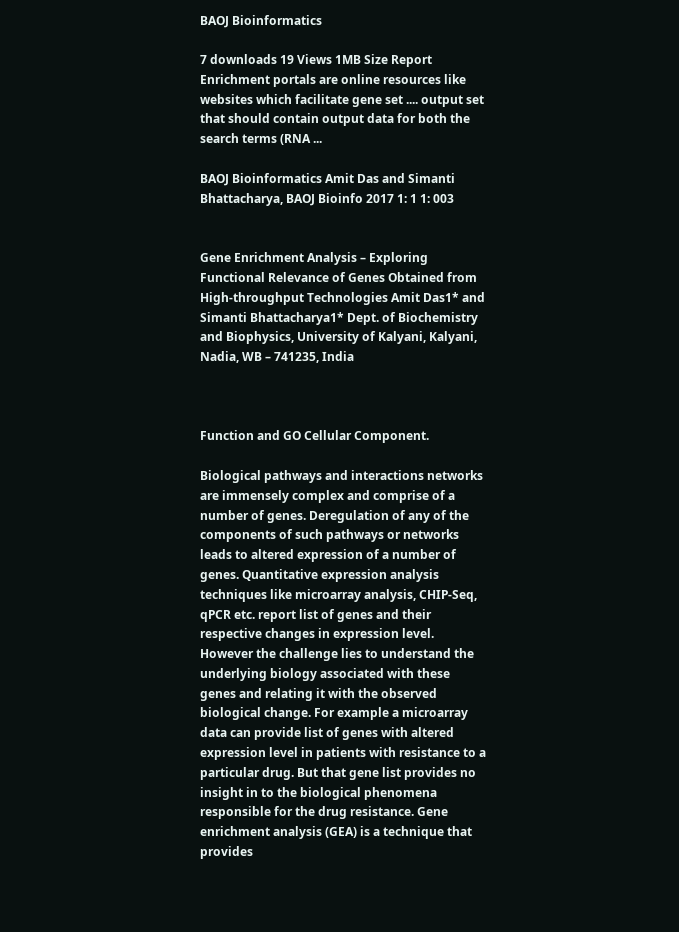BAOJ Bioinformatics

7 downloads 19 Views 1MB Size Report
Enrichment portals are online resources like websites which facilitate gene set .... output set that should contain output data for both the search terms (RNA ...

BAOJ Bioinformatics Amit Das and Simanti Bhattacharya, BAOJ Bioinfo 2017 1: 1 1: 003


Gene Enrichment Analysis – Exploring Functional Relevance of Genes Obtained from High-throughput Technologies Amit Das1* and Simanti Bhattacharya1* Dept. of Biochemistry and Biophysics, University of Kalyani, Kalyani, Nadia, WB – 741235, India



Function and GO Cellular Component.

Biological pathways and interactions networks are immensely complex and comprise of a number of genes. Deregulation of any of the components of such pathways or networks leads to altered expression of a number of genes. Quantitative expression analysis techniques like microarray analysis, CHIP-Seq, qPCR etc. report list of genes and their respective changes in expression level. However the challenge lies to understand the underlying biology associated with these genes and relating it with the observed biological change. For example a microarray data can provide list of genes with altered expression level in patients with resistance to a particular drug. But that gene list provides no insight in to the biological phenomena responsible for the drug resistance. Gene enrichment analysis (GEA) is a technique that provides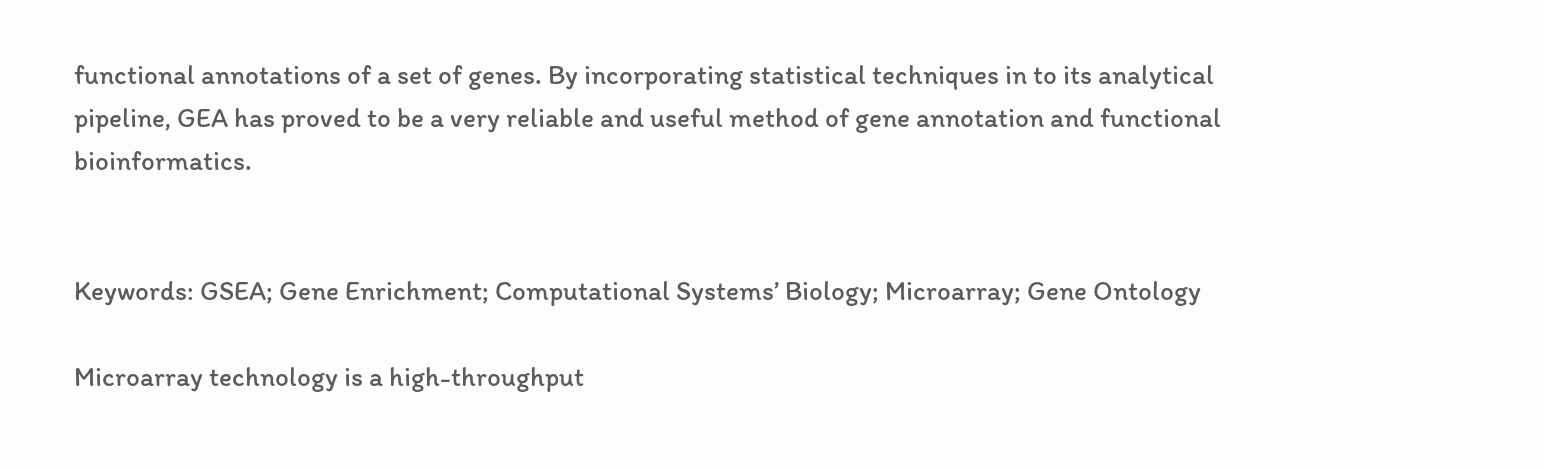functional annotations of a set of genes. By incorporating statistical techniques in to its analytical pipeline, GEA has proved to be a very reliable and useful method of gene annotation and functional bioinformatics.


Keywords: GSEA; Gene Enrichment; Computational Systems’ Biology; Microarray; Gene Ontology

Microarray technology is a high-throughput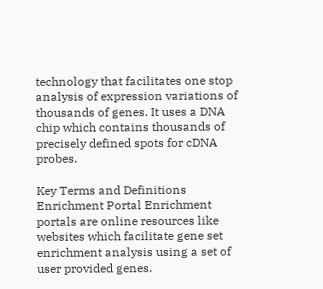technology that facilitates one stop analysis of expression variations of thousands of genes. It uses a DNA chip which contains thousands of precisely defined spots for cDNA probes.

Key Terms and Definitions Enrichment Portal Enrichment portals are online resources like websites which facilitate gene set enrichment analysis using a set of user provided genes.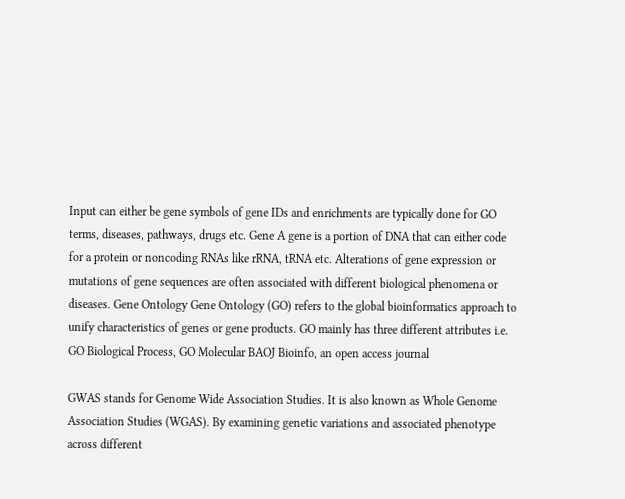Input can either be gene symbols of gene IDs and enrichments are typically done for GO terms, diseases, pathways, drugs etc. Gene A gene is a portion of DNA that can either code for a protein or noncoding RNAs like rRNA, tRNA etc. Alterations of gene expression or mutations of gene sequences are often associated with different biological phenomena or diseases. Gene Ontology Gene Ontology (GO) refers to the global bioinformatics approach to unify characteristics of genes or gene products. GO mainly has three different attributes i.e. GO Biological Process, GO Molecular BAOJ Bioinfo, an open access journal

GWAS stands for Genome Wide Association Studies. It is also known as Whole Genome Association Studies (WGAS). By examining genetic variations and associated phenotype across different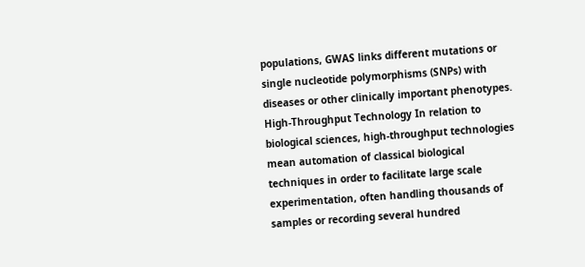populations, GWAS links different mutations or single nucleotide polymorphisms (SNPs) with diseases or other clinically important phenotypes. High-Throughput Technology In relation to biological sciences, high-throughput technologies mean automation of classical biological techniques in order to facilitate large scale experimentation, often handling thousands of samples or recording several hundred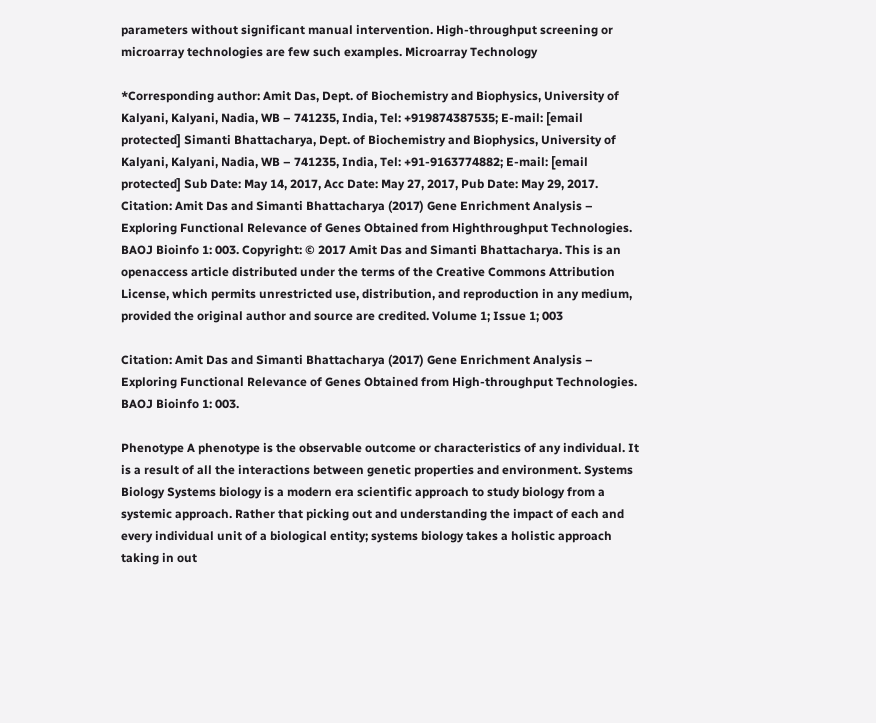parameters without significant manual intervention. High-throughput screening or microarray technologies are few such examples. Microarray Technology

*Corresponding author: Amit Das, Dept. of Biochemistry and Biophysics, University of Kalyani, Kalyani, Nadia, WB – 741235, India, Tel: +919874387535; E-mail: [email protected] Simanti Bhattacharya, Dept. of Biochemistry and Biophysics, University of Kalyani, Kalyani, Nadia, WB – 741235, India, Tel: +91-9163774882; E-mail: [email protected] Sub Date: May 14, 2017, Acc Date: May 27, 2017, Pub Date: May 29, 2017. Citation: Amit Das and Simanti Bhattacharya (2017) Gene Enrichment Analysis – Exploring Functional Relevance of Genes Obtained from Highthroughput Technologies. BAOJ Bioinfo 1: 003. Copyright: © 2017 Amit Das and Simanti Bhattacharya. This is an openaccess article distributed under the terms of the Creative Commons Attribution License, which permits unrestricted use, distribution, and reproduction in any medium, provided the original author and source are credited. Volume 1; Issue 1; 003

Citation: Amit Das and Simanti Bhattacharya (2017) Gene Enrichment Analysis – Exploring Functional Relevance of Genes Obtained from High-throughput Technologies. BAOJ Bioinfo 1: 003.

Phenotype A phenotype is the observable outcome or characteristics of any individual. It is a result of all the interactions between genetic properties and environment. Systems Biology Systems biology is a modern era scientific approach to study biology from a systemic approach. Rather that picking out and understanding the impact of each and every individual unit of a biological entity; systems biology takes a holistic approach taking in out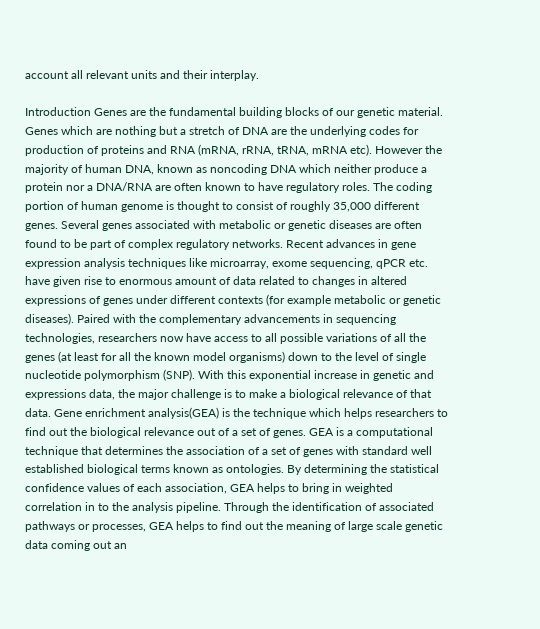account all relevant units and their interplay.

Introduction Genes are the fundamental building blocks of our genetic material. Genes which are nothing but a stretch of DNA are the underlying codes for production of proteins and RNA (mRNA, rRNA, tRNA, mRNA etc). However the majority of human DNA, known as noncoding DNA which neither produce a protein nor a DNA/RNA are often known to have regulatory roles. The coding portion of human genome is thought to consist of roughly 35,000 different genes. Several genes associated with metabolic or genetic diseases are often found to be part of complex regulatory networks. Recent advances in gene expression analysis techniques like microarray, exome sequencing, qPCR etc. have given rise to enormous amount of data related to changes in altered expressions of genes under different contexts (for example metabolic or genetic diseases). Paired with the complementary advancements in sequencing technologies, researchers now have access to all possible variations of all the genes (at least for all the known model organisms) down to the level of single nucleotide polymorphism (SNP). With this exponential increase in genetic and expressions data, the major challenge is to make a biological relevance of that data. Gene enrichment analysis(GEA) is the technique which helps researchers to find out the biological relevance out of a set of genes. GEA is a computational technique that determines the association of a set of genes with standard well established biological terms known as ontologies. By determining the statistical confidence values of each association, GEA helps to bring in weighted correlation in to the analysis pipeline. Through the identification of associated pathways or processes, GEA helps to find out the meaning of large scale genetic data coming out an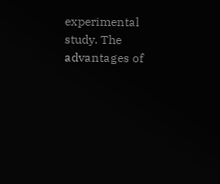experimental study. The advantages of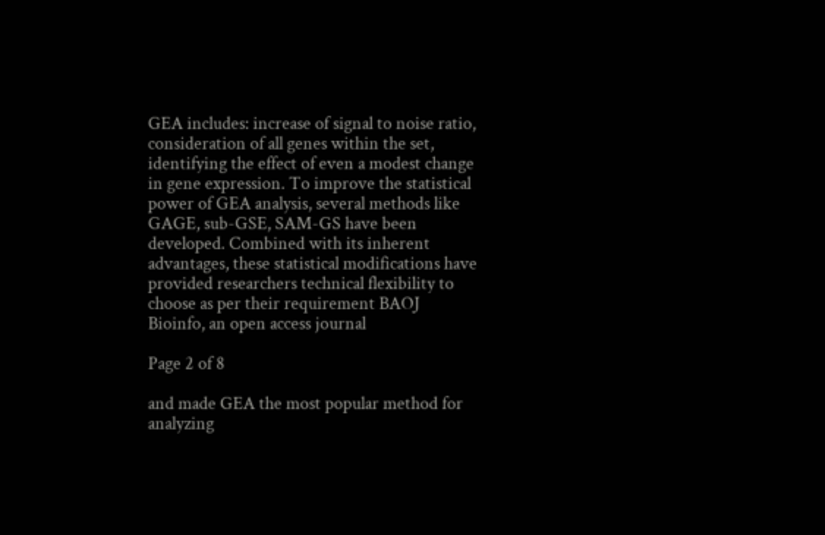GEA includes: increase of signal to noise ratio, consideration of all genes within the set, identifying the effect of even a modest change in gene expression. To improve the statistical power of GEA analysis, several methods like GAGE, sub-GSE, SAM-GS have been developed. Combined with its inherent advantages, these statistical modifications have provided researchers technical flexibility to choose as per their requirement BAOJ Bioinfo, an open access journal

Page 2 of 8

and made GEA the most popular method for analyzing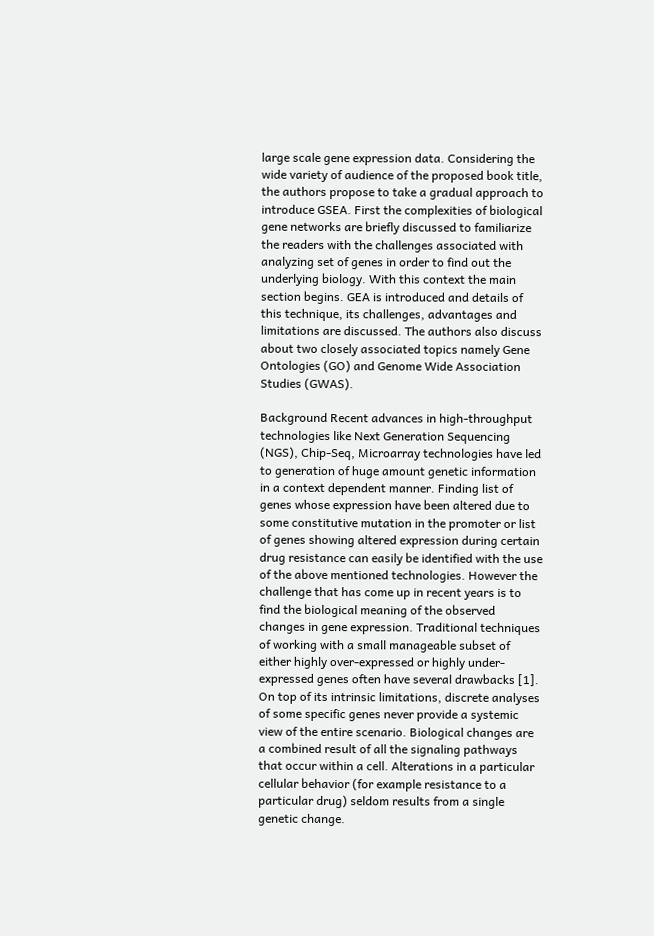large scale gene expression data. Considering the wide variety of audience of the proposed book title, the authors propose to take a gradual approach to introduce GSEA. First the complexities of biological gene networks are briefly discussed to familiarize the readers with the challenges associated with analyzing set of genes in order to find out the underlying biology. With this context the main section begins. GEA is introduced and details of this technique, its challenges, advantages and limitations are discussed. The authors also discuss about two closely associated topics namely Gene Ontologies (GO) and Genome Wide Association Studies (GWAS).

Background Recent advances in high-throughput technologies like Next Generation Sequencing (NGS), Chip-Seq, Microarray technologies have led to generation of huge amount genetic information in a context dependent manner. Finding list of genes whose expression have been altered due to some constitutive mutation in the promoter or list of genes showing altered expression during certain drug resistance can easily be identified with the use of the above mentioned technologies. However the challenge that has come up in recent years is to find the biological meaning of the observed changes in gene expression. Traditional techniques of working with a small manageable subset of either highly over-expressed or highly under-expressed genes often have several drawbacks [1]. On top of its intrinsic limitations, discrete analyses of some specific genes never provide a systemic view of the entire scenario. Biological changes are a combined result of all the signaling pathways that occur within a cell. Alterations in a particular cellular behavior (for example resistance to a particular drug) seldom results from a single genetic change.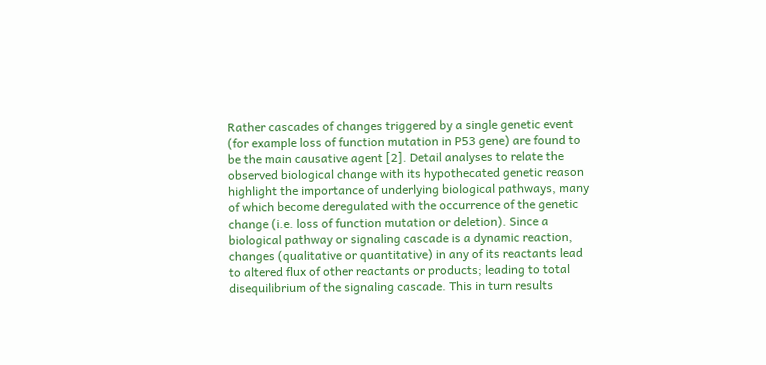Rather cascades of changes triggered by a single genetic event (for example loss of function mutation in P53 gene) are found to be the main causative agent [2]. Detail analyses to relate the observed biological change with its hypothecated genetic reason highlight the importance of underlying biological pathways, many of which become deregulated with the occurrence of the genetic change (i.e. loss of function mutation or deletion). Since a biological pathway or signaling cascade is a dynamic reaction, changes (qualitative or quantitative) in any of its reactants lead to altered flux of other reactants or products; leading to total disequilibrium of the signaling cascade. This in turn results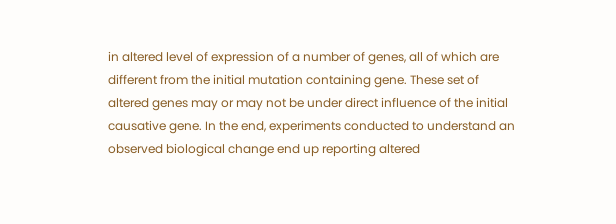in altered level of expression of a number of genes, all of which are different from the initial mutation containing gene. These set of altered genes may or may not be under direct influence of the initial causative gene. In the end, experiments conducted to understand an observed biological change end up reporting altered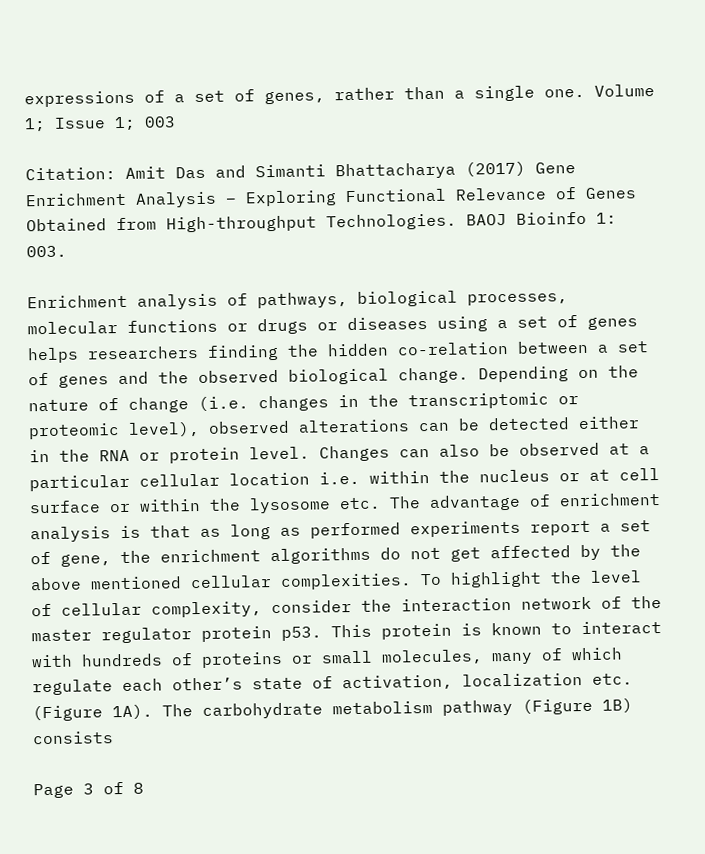expressions of a set of genes, rather than a single one. Volume 1; Issue 1; 003

Citation: Amit Das and Simanti Bhattacharya (2017) Gene Enrichment Analysis – Exploring Functional Relevance of Genes Obtained from High-throughput Technologies. BAOJ Bioinfo 1: 003.

Enrichment analysis of pathways, biological processes, molecular functions or drugs or diseases using a set of genes helps researchers finding the hidden co-relation between a set of genes and the observed biological change. Depending on the nature of change (i.e. changes in the transcriptomic or proteomic level), observed alterations can be detected either in the RNA or protein level. Changes can also be observed at a particular cellular location i.e. within the nucleus or at cell surface or within the lysosome etc. The advantage of enrichment analysis is that as long as performed experiments report a set of gene, the enrichment algorithms do not get affected by the above mentioned cellular complexities. To highlight the level of cellular complexity, consider the interaction network of the master regulator protein p53. This protein is known to interact with hundreds of proteins or small molecules, many of which regulate each other’s state of activation, localization etc. (Figure 1A). The carbohydrate metabolism pathway (Figure 1B) consists

Page 3 of 8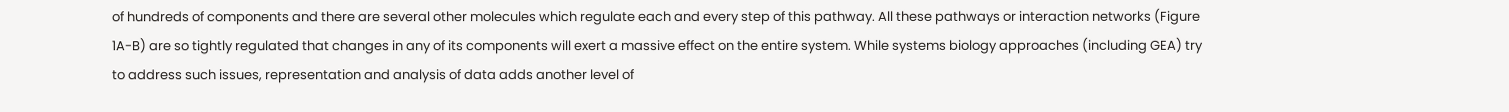of hundreds of components and there are several other molecules which regulate each and every step of this pathway. All these pathways or interaction networks (Figure 1A-B) are so tightly regulated that changes in any of its components will exert a massive effect on the entire system. While systems biology approaches (including GEA) try to address such issues, representation and analysis of data adds another level of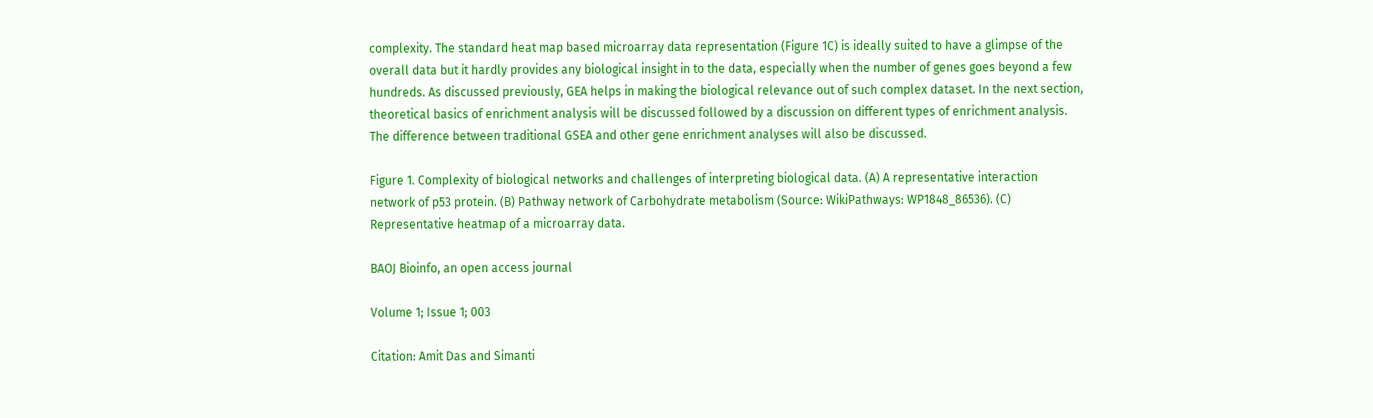complexity. The standard heat map based microarray data representation (Figure 1C) is ideally suited to have a glimpse of the overall data but it hardly provides any biological insight in to the data, especially when the number of genes goes beyond a few hundreds. As discussed previously, GEA helps in making the biological relevance out of such complex dataset. In the next section, theoretical basics of enrichment analysis will be discussed followed by a discussion on different types of enrichment analysis. The difference between traditional GSEA and other gene enrichment analyses will also be discussed.

Figure 1. Complexity of biological networks and challenges of interpreting biological data. (A) A representative interaction network of p53 protein. (B) Pathway network of Carbohydrate metabolism (Source: WikiPathways: WP1848_86536). (C) Representative heatmap of a microarray data.

BAOJ Bioinfo, an open access journal

Volume 1; Issue 1; 003

Citation: Amit Das and Simanti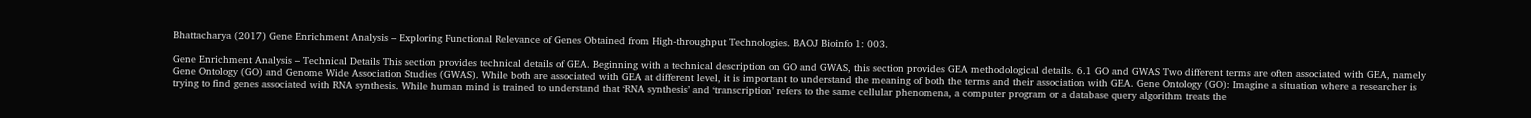Bhattacharya (2017) Gene Enrichment Analysis – Exploring Functional Relevance of Genes Obtained from High-throughput Technologies. BAOJ Bioinfo 1: 003.

Gene Enrichment Analysis – Technical Details This section provides technical details of GEA. Beginning with a technical description on GO and GWAS, this section provides GEA methodological details. 6.1 GO and GWAS Two different terms are often associated with GEA, namely Gene Ontology (GO) and Genome Wide Association Studies (GWAS). While both are associated with GEA at different level, it is important to understand the meaning of both the terms and their association with GEA. Gene Ontology (GO): Imagine a situation where a researcher is trying to find genes associated with RNA synthesis. While human mind is trained to understand that ‘RNA synthesis’ and ‘transcription’ refers to the same cellular phenomena, a computer program or a database query algorithm treats the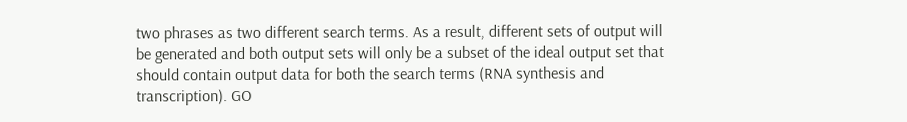two phrases as two different search terms. As a result, different sets of output will be generated and both output sets will only be a subset of the ideal output set that should contain output data for both the search terms (RNA synthesis and transcription). GO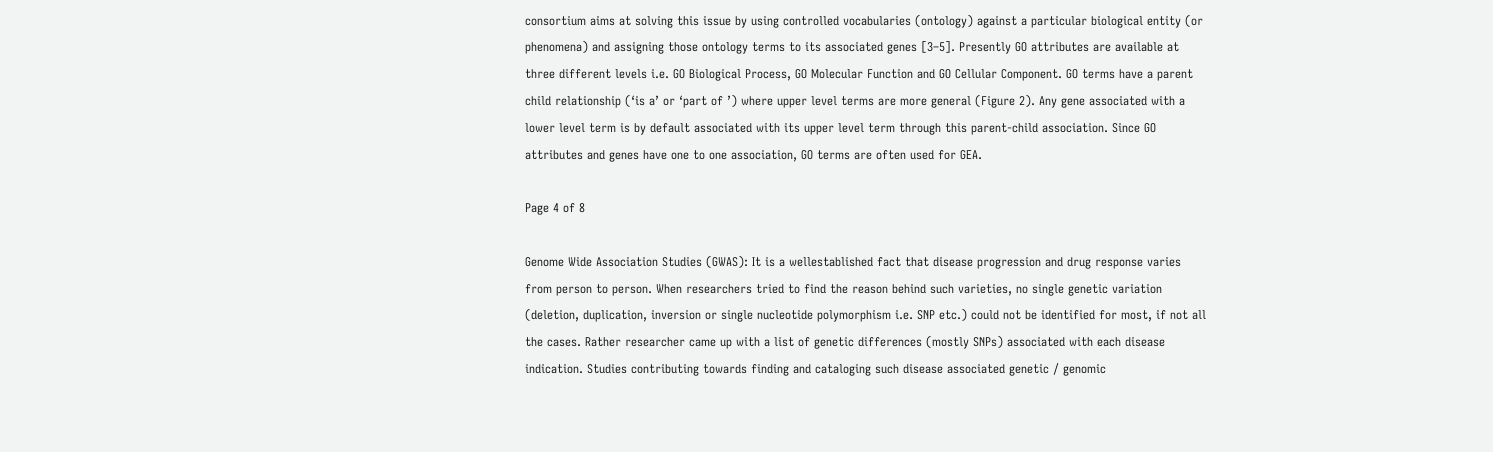consortium aims at solving this issue by using controlled vocabularies (ontology) against a particular biological entity (or phenomena) and assigning those ontology terms to its associated genes [3–5]. Presently GO attributes are available at three different levels i.e. GO Biological Process, GO Molecular Function and GO Cellular Component. GO terms have a parent child relationship (‘is a’ or ‘part of ’) where upper level terms are more general (Figure 2). Any gene associated with a lower level term is by default associated with its upper level term through this parent-child association. Since GO attributes and genes have one to one association, GO terms are often used for GEA.

Page 4 of 8

Genome Wide Association Studies (GWAS): It is a wellestablished fact that disease progression and drug response varies from person to person. When researchers tried to find the reason behind such varieties, no single genetic variation (deletion, duplication, inversion or single nucleotide polymorphism i.e. SNP etc.) could not be identified for most, if not all the cases. Rather researcher came up with a list of genetic differences (mostly SNPs) associated with each disease indication. Studies contributing towards finding and cataloging such disease associated genetic / genomic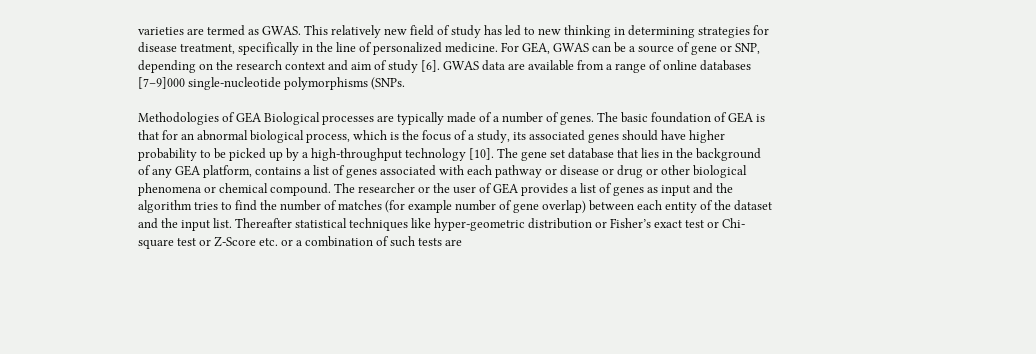varieties are termed as GWAS. This relatively new field of study has led to new thinking in determining strategies for disease treatment, specifically in the line of personalized medicine. For GEA, GWAS can be a source of gene or SNP, depending on the research context and aim of study [6]. GWAS data are available from a range of online databases [7–9]000 single-nucleotide polymorphisms (SNPs.

Methodologies of GEA Biological processes are typically made of a number of genes. The basic foundation of GEA is that for an abnormal biological process, which is the focus of a study, its associated genes should have higher probability to be picked up by a high-throughput technology [10]. The gene set database that lies in the background of any GEA platform, contains a list of genes associated with each pathway or disease or drug or other biological phenomena or chemical compound. The researcher or the user of GEA provides a list of genes as input and the algorithm tries to find the number of matches (for example number of gene overlap) between each entity of the dataset and the input list. Thereafter statistical techniques like hyper-geometric distribution or Fisher’s exact test or Chi-square test or Z-Score etc. or a combination of such tests are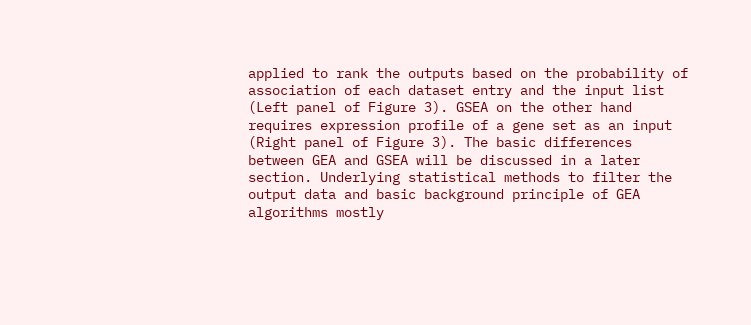applied to rank the outputs based on the probability of association of each dataset entry and the input list (Left panel of Figure 3). GSEA on the other hand requires expression profile of a gene set as an input (Right panel of Figure 3). The basic differences between GEA and GSEA will be discussed in a later section. Underlying statistical methods to filter the output data and basic background principle of GEA algorithms mostly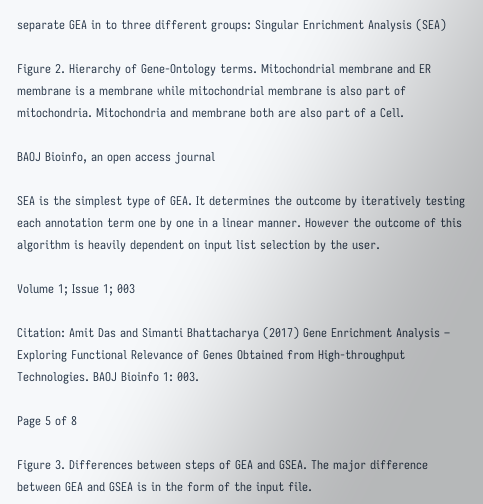separate GEA in to three different groups: Singular Enrichment Analysis (SEA)

Figure 2. Hierarchy of Gene-Ontology terms. Mitochondrial membrane and ER membrane is a membrane while mitochondrial membrane is also part of mitochondria. Mitochondria and membrane both are also part of a Cell.

BAOJ Bioinfo, an open access journal

SEA is the simplest type of GEA. It determines the outcome by iteratively testing each annotation term one by one in a linear manner. However the outcome of this algorithm is heavily dependent on input list selection by the user.

Volume 1; Issue 1; 003

Citation: Amit Das and Simanti Bhattacharya (2017) Gene Enrichment Analysis – Exploring Functional Relevance of Genes Obtained from High-throughput Technologies. BAOJ Bioinfo 1: 003.

Page 5 of 8

Figure 3. Differences between steps of GEA and GSEA. The major difference between GEA and GSEA is in the form of the input file.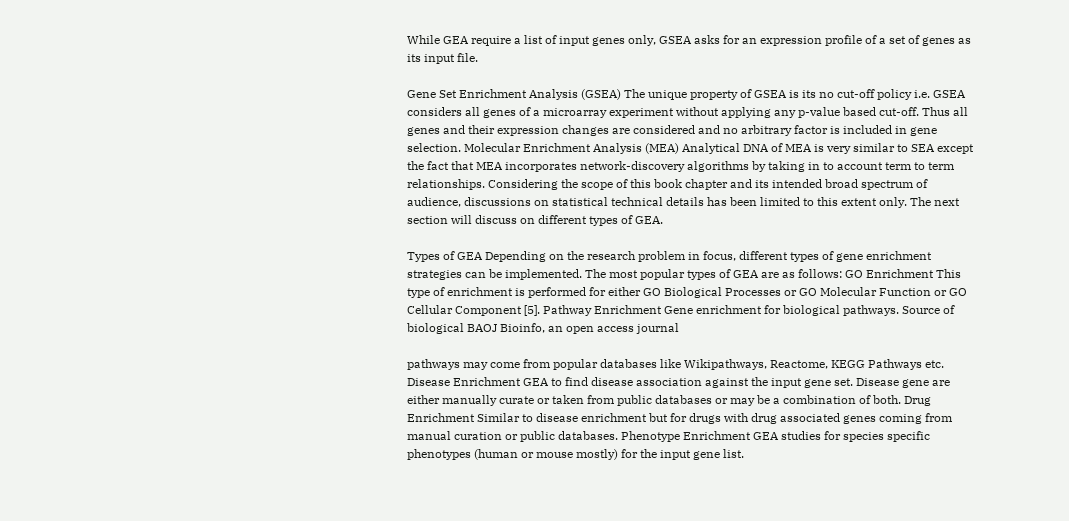While GEA require a list of input genes only, GSEA asks for an expression profile of a set of genes as its input file.

Gene Set Enrichment Analysis (GSEA) The unique property of GSEA is its no cut-off policy i.e. GSEA considers all genes of a microarray experiment without applying any p-value based cut-off. Thus all genes and their expression changes are considered and no arbitrary factor is included in gene selection. Molecular Enrichment Analysis (MEA) Analytical DNA of MEA is very similar to SEA except the fact that MEA incorporates network-discovery algorithms by taking in to account term to term relationships. Considering the scope of this book chapter and its intended broad spectrum of audience, discussions on statistical technical details has been limited to this extent only. The next section will discuss on different types of GEA.

Types of GEA Depending on the research problem in focus, different types of gene enrichment strategies can be implemented. The most popular types of GEA are as follows: GO Enrichment This type of enrichment is performed for either GO Biological Processes or GO Molecular Function or GO Cellular Component [5]. Pathway Enrichment Gene enrichment for biological pathways. Source of biological BAOJ Bioinfo, an open access journal

pathways may come from popular databases like Wikipathways, Reactome, KEGG Pathways etc. Disease Enrichment GEA to find disease association against the input gene set. Disease gene are either manually curate or taken from public databases or may be a combination of both. Drug Enrichment Similar to disease enrichment but for drugs with drug associated genes coming from manual curation or public databases. Phenotype Enrichment GEA studies for species specific phenotypes (human or mouse mostly) for the input gene list.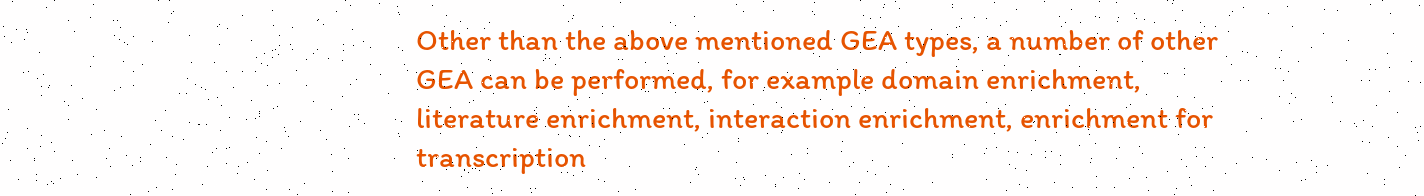Other than the above mentioned GEA types, a number of other GEA can be performed, for example domain enrichment, literature enrichment, interaction enrichment, enrichment for transcription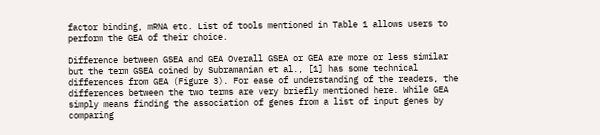factor binding, mRNA etc. List of tools mentioned in Table 1 allows users to perform the GEA of their choice.

Difference between GSEA and GEA Overall GSEA or GEA are more or less similar but the term GSEA coined by Subramanian et al., [1] has some technical differences from GEA (Figure 3). For ease of understanding of the readers, the differences between the two terms are very briefly mentioned here. While GEA simply means finding the association of genes from a list of input genes by comparing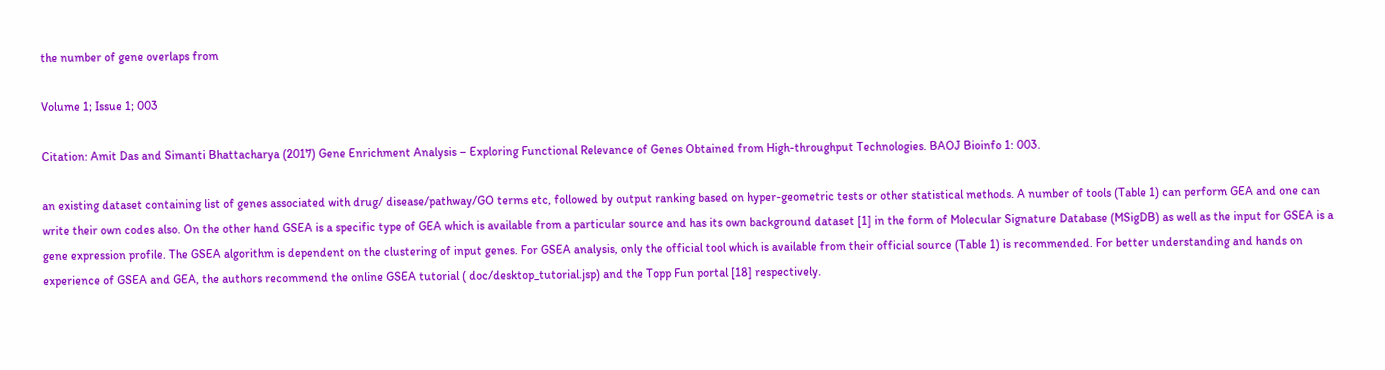the number of gene overlaps from

Volume 1; Issue 1; 003

Citation: Amit Das and Simanti Bhattacharya (2017) Gene Enrichment Analysis – Exploring Functional Relevance of Genes Obtained from High-throughput Technologies. BAOJ Bioinfo 1: 003.

an existing dataset containing list of genes associated with drug/ disease/pathway/GO terms etc, followed by output ranking based on hyper-geometric tests or other statistical methods. A number of tools (Table 1) can perform GEA and one can write their own codes also. On the other hand GSEA is a specific type of GEA which is available from a particular source and has its own background dataset [1] in the form of Molecular Signature Database (MSigDB) as well as the input for GSEA is a gene expression profile. The GSEA algorithm is dependent on the clustering of input genes. For GSEA analysis, only the official tool which is available from their official source (Table 1) is recommended. For better understanding and hands on experience of GSEA and GEA, the authors recommend the online GSEA tutorial ( doc/desktop_tutorial.jsp) and the Topp Fun portal [18] respectively.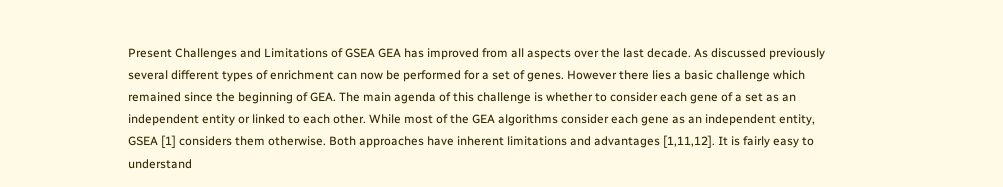Present Challenges and Limitations of GSEA GEA has improved from all aspects over the last decade. As discussed previously several different types of enrichment can now be performed for a set of genes. However there lies a basic challenge which remained since the beginning of GEA. The main agenda of this challenge is whether to consider each gene of a set as an independent entity or linked to each other. While most of the GEA algorithms consider each gene as an independent entity, GSEA [1] considers them otherwise. Both approaches have inherent limitations and advantages [1,11,12]. It is fairly easy to understand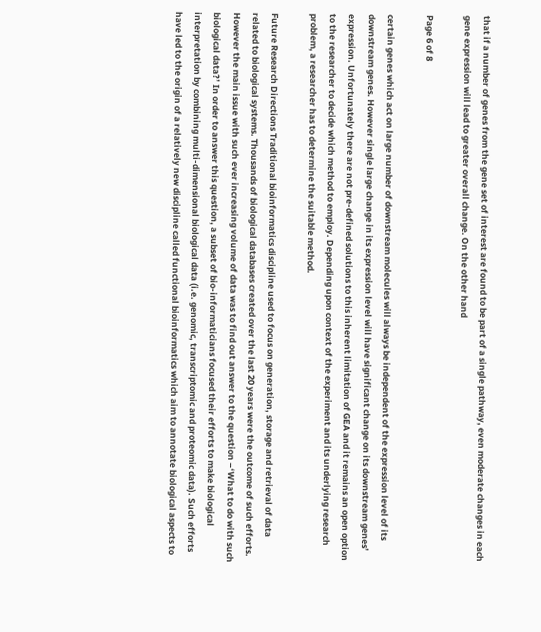that if a number of genes from the gene set of interest are found to be part of a single pathway, even moderate changes in each gene expression will lead to greater overall change. On the other hand

Page 6 of 8

certain genes which act on large number of downstream molecules will always be independent of the expression level of its downstream genes. However single large change in its expression level will have significant change on its downstream genes’ expression. Unfortunately there are not pre-defined solutions to this inherent limitation of GEA and it remains an open option to the researcher to decide which method to employ. Depending upon context of the experiment and its underlying research problem, a researcher has to determine the suitable method.

Future Research Directions Traditional bioinformatics discipline used to focus on generation, storage and retrieval of data related to biological systems. Thousands of biological databases created over the last 20 years were the outcome of such efforts. However the main issue with such ever increasing volume of data was to find out answer to the question –‘What to do with such biological data?’ In order to answer this question, a subset of bio-informaticians focused their efforts to make biological interpretation by combining multi-dimensional biological data (i.e. genomic, transcriptomic and proteomic data). Such efforts have led to the origin of a relatively new discipline called functional bioinformatics which aim to annotate biological aspects to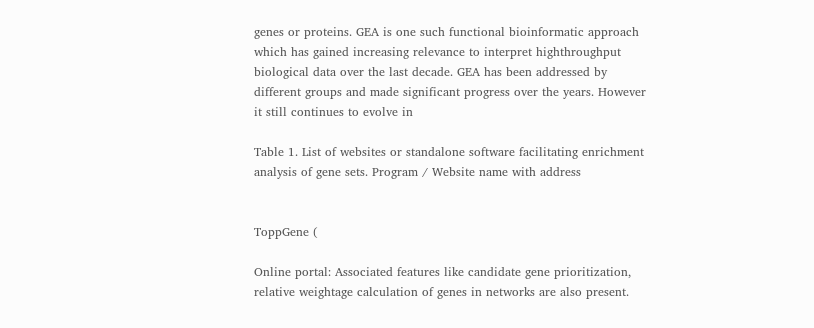genes or proteins. GEA is one such functional bioinformatic approach which has gained increasing relevance to interpret highthroughput biological data over the last decade. GEA has been addressed by different groups and made significant progress over the years. However it still continues to evolve in

Table 1. List of websites or standalone software facilitating enrichment analysis of gene sets. Program / Website name with address


ToppGene (

Online portal: Associated features like candidate gene prioritization, relative weightage calculation of genes in networks are also present.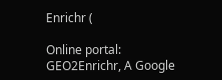Enrichr (

Online portal: GEO2Enrichr, A Google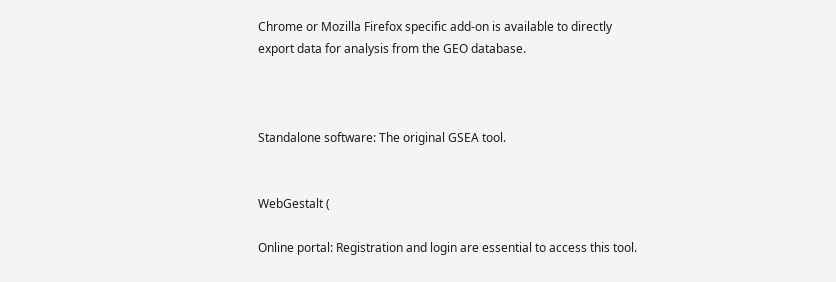Chrome or Mozilla Firefox specific add-on is available to directly export data for analysis from the GEO database.



Standalone software: The original GSEA tool.


WebGestalt (

Online portal: Registration and login are essential to access this tool.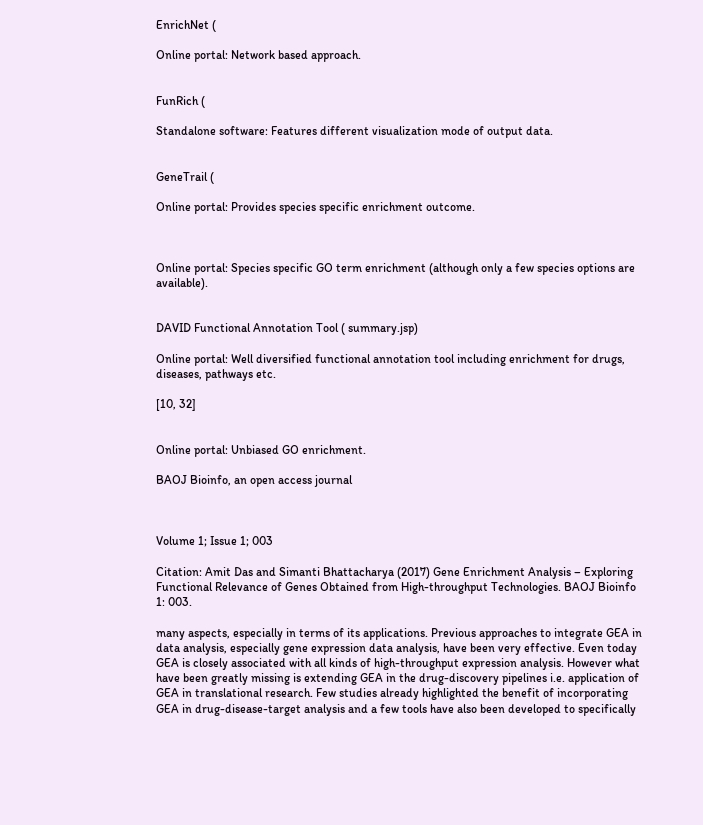EnrichNet (

Online portal: Network based approach.


FunRich (

Standalone software: Features different visualization mode of output data.


GeneTrail (

Online portal: Provides species specific enrichment outcome.



Online portal: Species specific GO term enrichment (although only a few species options are available).


DAVID Functional Annotation Tool ( summary.jsp)

Online portal: Well diversified functional annotation tool including enrichment for drugs, diseases, pathways etc.

[10, 32]


Online portal: Unbiased GO enrichment.

BAOJ Bioinfo, an open access journal



Volume 1; Issue 1; 003

Citation: Amit Das and Simanti Bhattacharya (2017) Gene Enrichment Analysis – Exploring Functional Relevance of Genes Obtained from High-throughput Technologies. BAOJ Bioinfo 1: 003.

many aspects, especially in terms of its applications. Previous approaches to integrate GEA in data analysis, especially gene expression data analysis, have been very effective. Even today GEA is closely associated with all kinds of high-throughput expression analysis. However what have been greatly missing is extending GEA in the drug-discovery pipelines i.e. application of GEA in translational research. Few studies already highlighted the benefit of incorporating GEA in drug-disease-target analysis and a few tools have also been developed to specifically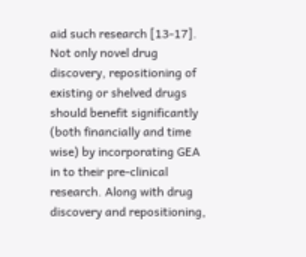aid such research [13-17]. Not only novel drug discovery, repositioning of existing or shelved drugs should benefit significantly (both financially and time wise) by incorporating GEA in to their pre-clinical research. Along with drug discovery and repositioning,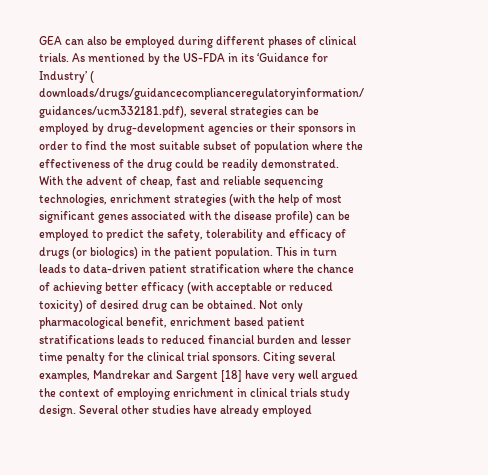GEA can also be employed during different phases of clinical trials. As mentioned by the US-FDA in its ‘Guidance for Industry’ ( downloads/drugs/guidancecomplianceregulatoryinformation/ guidances/ucm332181.pdf), several strategies can be employed by drug-development agencies or their sponsors in order to find the most suitable subset of population where the effectiveness of the drug could be readily demonstrated. With the advent of cheap, fast and reliable sequencing technologies, enrichment strategies (with the help of most significant genes associated with the disease profile) can be employed to predict the safety, tolerability and efficacy of drugs (or biologics) in the patient population. This in turn leads to data-driven patient stratification where the chance of achieving better efficacy (with acceptable or reduced toxicity) of desired drug can be obtained. Not only pharmacological benefit, enrichment based patient stratifications leads to reduced financial burden and lesser time penalty for the clinical trial sponsors. Citing several examples, Mandrekar and Sargent [18] have very well argued the context of employing enrichment in clinical trials study design. Several other studies have already employed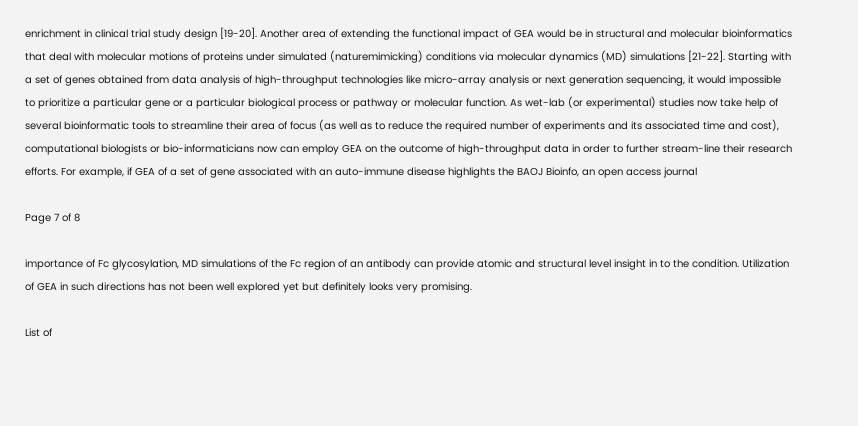enrichment in clinical trial study design [19-20]. Another area of extending the functional impact of GEA would be in structural and molecular bioinformatics that deal with molecular motions of proteins under simulated (naturemimicking) conditions via molecular dynamics (MD) simulations [21-22]. Starting with a set of genes obtained from data analysis of high-throughput technologies like micro-array analysis or next generation sequencing, it would impossible to prioritize a particular gene or a particular biological process or pathway or molecular function. As wet-lab (or experimental) studies now take help of several bioinformatic tools to streamline their area of focus (as well as to reduce the required number of experiments and its associated time and cost), computational biologists or bio-informaticians now can employ GEA on the outcome of high-throughput data in order to further stream-line their research efforts. For example, if GEA of a set of gene associated with an auto-immune disease highlights the BAOJ Bioinfo, an open access journal

Page 7 of 8

importance of Fc glycosylation, MD simulations of the Fc region of an antibody can provide atomic and structural level insight in to the condition. Utilization of GEA in such directions has not been well explored yet but definitely looks very promising.

List of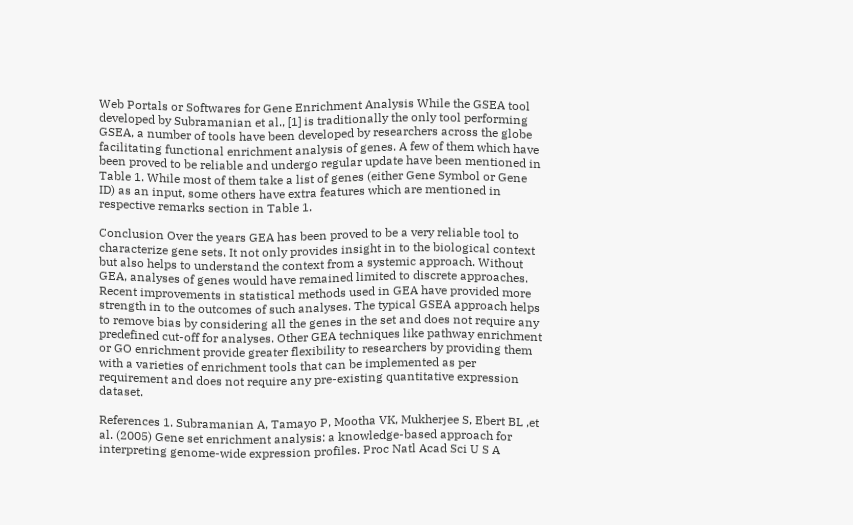Web Portals or Softwares for Gene Enrichment Analysis While the GSEA tool developed by Subramanian et al., [1] is traditionally the only tool performing GSEA, a number of tools have been developed by researchers across the globe facilitating functional enrichment analysis of genes. A few of them which have been proved to be reliable and undergo regular update have been mentioned in Table 1. While most of them take a list of genes (either Gene Symbol or Gene ID) as an input, some others have extra features which are mentioned in respective remarks section in Table 1.

Conclusion Over the years GEA has been proved to be a very reliable tool to characterize gene sets. It not only provides insight in to the biological context but also helps to understand the context from a systemic approach. Without GEA, analyses of genes would have remained limited to discrete approaches. Recent improvements in statistical methods used in GEA have provided more strength in to the outcomes of such analyses. The typical GSEA approach helps to remove bias by considering all the genes in the set and does not require any predefined cut-off for analyses. Other GEA techniques like pathway enrichment or GO enrichment provide greater flexibility to researchers by providing them with a varieties of enrichment tools that can be implemented as per requirement and does not require any pre-existing quantitative expression dataset.

References 1. Subramanian A, Tamayo P, Mootha VK, Mukherjee S, Ebert BL ,et al. (2005) Gene set enrichment analysis: a knowledge-based approach for interpreting genome-wide expression profiles. Proc Natl Acad Sci U S A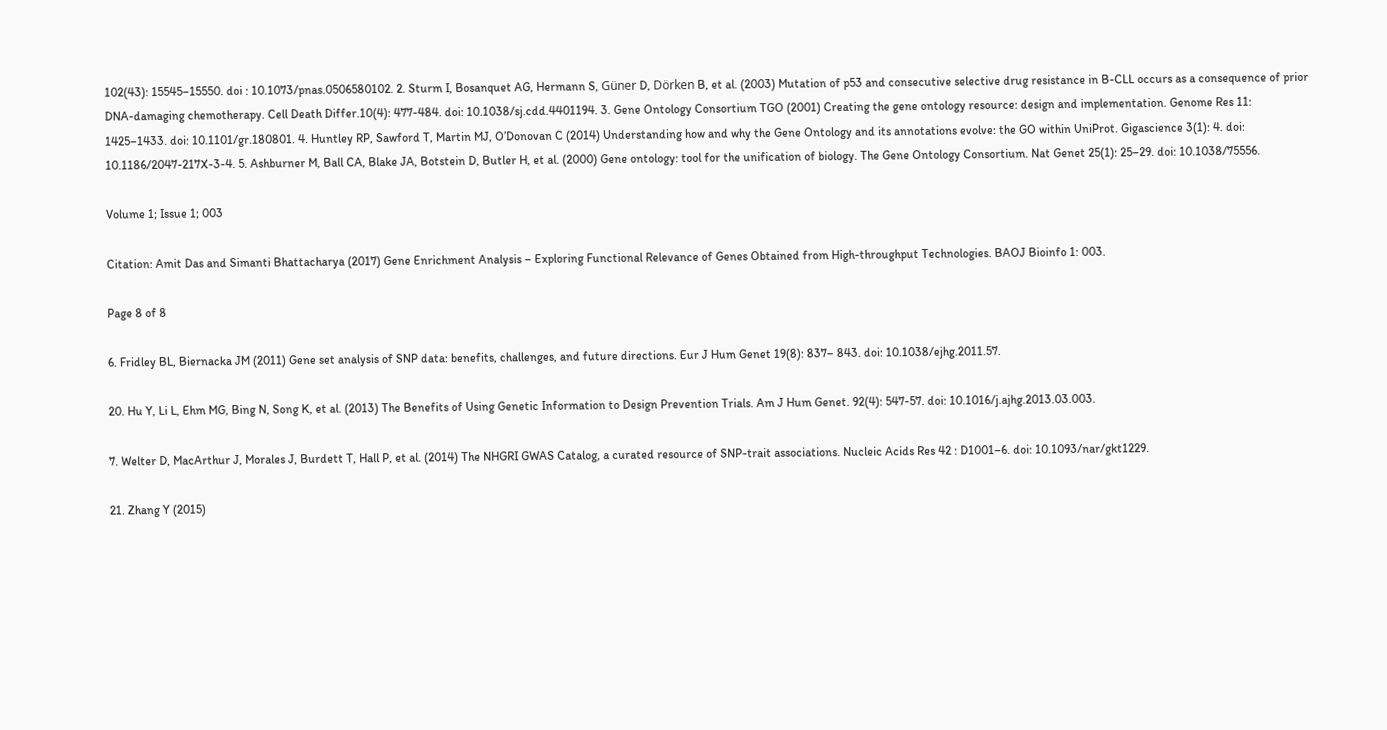102(43): 15545–15550. doi : 10.1073/pnas.0506580102. 2. Sturm I, Bosanquet AG, Hermann S, Güner D, Dörken B, et al. (2003) Mutation of p53 and consecutive selective drug resistance in B-CLL occurs as a consequence of prior DNA-damaging chemotherapy. Cell Death Differ.10(4): 477-484. doi: 10.1038/sj.cdd.4401194. 3. Gene Ontology Consortium TGO (2001) Creating the gene ontology resource: design and implementation. Genome Res 11: 1425–1433. doi: 10.1101/gr.180801. 4. Huntley RP, Sawford T, Martin MJ, O’Donovan C (2014) Understanding how and why the Gene Ontology and its annotations evolve: the GO within UniProt. Gigascience 3(1): 4. doi: 10.1186/2047-217X-3-4. 5. Ashburner M, Ball CA, Blake JA, Botstein D, Butler H, et al. (2000) Gene ontology: tool for the unification of biology. The Gene Ontology Consortium. Nat Genet 25(1): 25–29. doi: 10.1038/75556.

Volume 1; Issue 1; 003

Citation: Amit Das and Simanti Bhattacharya (2017) Gene Enrichment Analysis – Exploring Functional Relevance of Genes Obtained from High-throughput Technologies. BAOJ Bioinfo 1: 003.

Page 8 of 8

6. Fridley BL, Biernacka JM (2011) Gene set analysis of SNP data: benefits, challenges, and future directions. Eur J Hum Genet 19(8): 837– 843. doi: 10.1038/ejhg.2011.57.

20. Hu Y, Li L, Ehm MG, Bing N, Song K, et al. (2013) The Benefits of Using Genetic Information to Design Prevention Trials. Am J Hum Genet. 92(4): 547-57. doi: 10.1016/j.ajhg.2013.03.003.

7. Welter D, MacArthur J, Morales J, Burdett T, Hall P, et al. (2014) The NHGRI GWAS Catalog, a curated resource of SNP-trait associations. Nucleic Acids Res 42 : D1001–6. doi: 10.1093/nar/gkt1229.

21. Zhang Y (2015)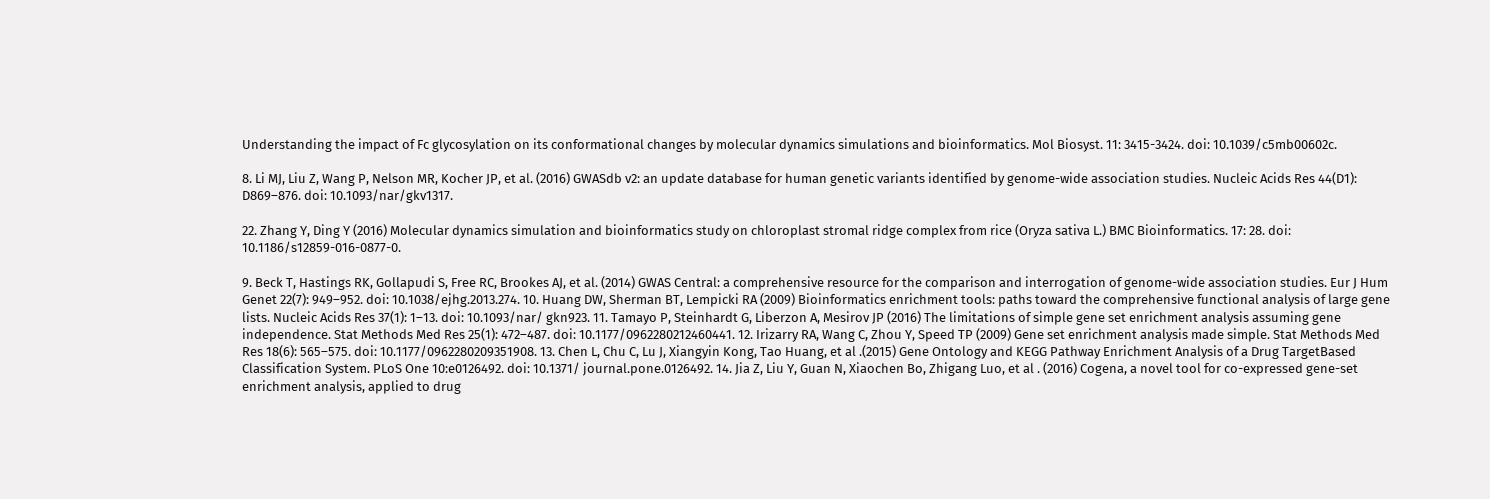Understanding the impact of Fc glycosylation on its conformational changes by molecular dynamics simulations and bioinformatics. Mol Biosyst. 11: 3415-3424. doi: 10.1039/c5mb00602c.

8. Li MJ, Liu Z, Wang P, Nelson MR, Kocher JP, et al. (2016) GWASdb v2: an update database for human genetic variants identified by genome-wide association studies. Nucleic Acids Res 44(D1): D869–876. doi: 10.1093/nar/gkv1317.

22. Zhang Y, Ding Y (2016) Molecular dynamics simulation and bioinformatics study on chloroplast stromal ridge complex from rice (Oryza sativa L.) BMC Bioinformatics. 17: 28. doi: 10.1186/s12859-016-0877-0.

9. Beck T, Hastings RK, Gollapudi S, Free RC, Brookes AJ, et al. (2014) GWAS Central: a comprehensive resource for the comparison and interrogation of genome-wide association studies. Eur J Hum Genet 22(7): 949–952. doi: 10.1038/ejhg.2013.274. 10. Huang DW, Sherman BT, Lempicki RA (2009) Bioinformatics enrichment tools: paths toward the comprehensive functional analysis of large gene lists. Nucleic Acids Res 37(1): 1–13. doi: 10.1093/nar/ gkn923. 11. Tamayo P, Steinhardt G, Liberzon A, Mesirov JP (2016) The limitations of simple gene set enrichment analysis assuming gene independence. Stat Methods Med Res 25(1): 472–487. doi: 10.1177/0962280212460441. 12. Irizarry RA, Wang C, Zhou Y, Speed TP (2009) Gene set enrichment analysis made simple. Stat Methods Med Res 18(6): 565–575. doi: 10.1177/0962280209351908. 13. Chen L, Chu C, Lu J, Xiangyin Kong, Tao Huang, et al .(2015) Gene Ontology and KEGG Pathway Enrichment Analysis of a Drug TargetBased Classification System. PLoS One 10:e0126492. doi: 10.1371/ journal.pone.0126492. 14. Jia Z, Liu Y, Guan N, Xiaochen Bo, Zhigang Luo, et al . (2016) Cogena, a novel tool for co-expressed gene-set enrichment analysis, applied to drug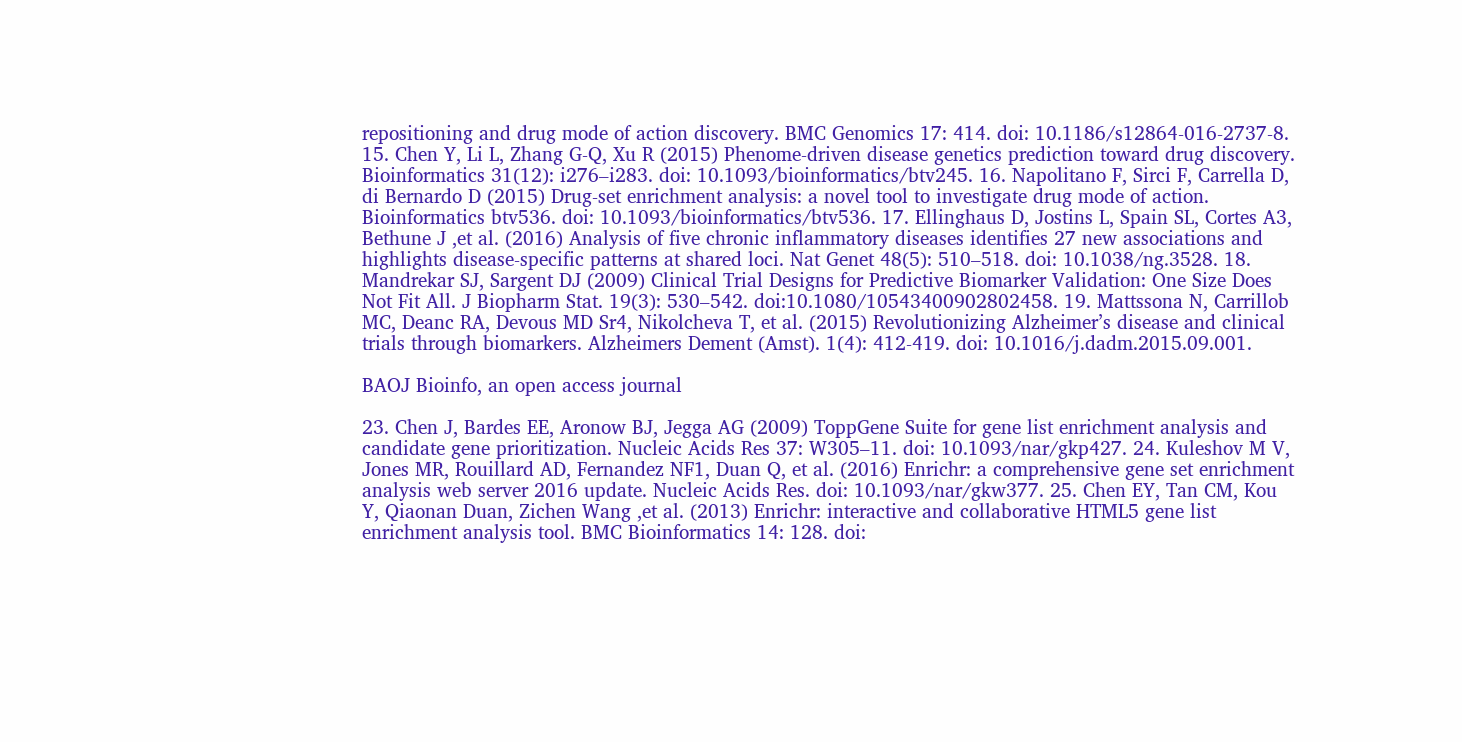repositioning and drug mode of action discovery. BMC Genomics 17: 414. doi: 10.1186/s12864-016-2737-8. 15. Chen Y, Li L, Zhang G-Q, Xu R (2015) Phenome-driven disease genetics prediction toward drug discovery. Bioinformatics 31(12): i276–i283. doi: 10.1093/bioinformatics/btv245. 16. Napolitano F, Sirci F, Carrella D, di Bernardo D (2015) Drug-set enrichment analysis: a novel tool to investigate drug mode of action. Bioinformatics btv536. doi: 10.1093/bioinformatics/btv536. 17. Ellinghaus D, Jostins L, Spain SL, Cortes A3, Bethune J ,et al. (2016) Analysis of five chronic inflammatory diseases identifies 27 new associations and highlights disease-specific patterns at shared loci. Nat Genet 48(5): 510–518. doi: 10.1038/ng.3528. 18. Mandrekar SJ, Sargent DJ (2009) Clinical Trial Designs for Predictive Biomarker Validation: One Size Does Not Fit All. J Biopharm Stat. 19(3): 530–542. doi:10.1080/10543400902802458. 19. Mattssona N, Carrillob MC, Deanc RA, Devous MD Sr4, Nikolcheva T, et al. (2015) Revolutionizing Alzheimer’s disease and clinical trials through biomarkers. Alzheimers Dement (Amst). 1(4): 412-419. doi: 10.1016/j.dadm.2015.09.001.

BAOJ Bioinfo, an open access journal

23. Chen J, Bardes EE, Aronow BJ, Jegga AG (2009) ToppGene Suite for gene list enrichment analysis and candidate gene prioritization. Nucleic Acids Res 37: W305–11. doi: 10.1093/nar/gkp427. 24. Kuleshov M V, Jones MR, Rouillard AD, Fernandez NF1, Duan Q, et al. (2016) Enrichr: a comprehensive gene set enrichment analysis web server 2016 update. Nucleic Acids Res. doi: 10.1093/nar/gkw377. 25. Chen EY, Tan CM, Kou Y, Qiaonan Duan, Zichen Wang ,et al. (2013) Enrichr: interactive and collaborative HTML5 gene list enrichment analysis tool. BMC Bioinformatics 14: 128. doi: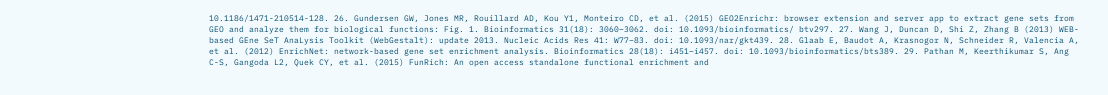10.1186/1471-210514-128. 26. Gundersen GW, Jones MR, Rouillard AD, Kou Y1, Monteiro CD, et al. (2015) GEO2Enrichr: browser extension and server app to extract gene sets from GEO and analyze them for biological functions: Fig. 1. Bioinformatics 31(18): 3060–3062. doi: 10.1093/bioinformatics/ btv297. 27. Wang J, Duncan D, Shi Z, Zhang B (2013) WEB-based GEne SeT AnaLysis Toolkit (WebGestalt): update 2013. Nucleic Acids Res 41: W77–83. doi: 10.1093/nar/gkt439. 28. Glaab E, Baudot A, Krasnogor N, Schneider R, Valencia A, et al. (2012) EnrichNet: network-based gene set enrichment analysis. Bioinformatics 28(18): i451–i457. doi: 10.1093/bioinformatics/bts389. 29. Pathan M, Keerthikumar S, Ang C-S, Gangoda L2, Quek CY, et al. (2015) FunRich: An open access standalone functional enrichment and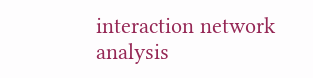interaction network analysis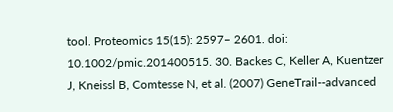tool. Proteomics 15(15): 2597– 2601. doi: 10.1002/pmic.201400515. 30. Backes C, Keller A, Kuentzer J, Kneissl B, Comtesse N, et al. (2007) GeneTrail--advanced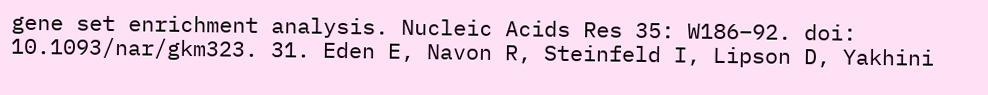gene set enrichment analysis. Nucleic Acids Res 35: W186–92. doi: 10.1093/nar/gkm323. 31. Eden E, Navon R, Steinfeld I, Lipson D, Yakhini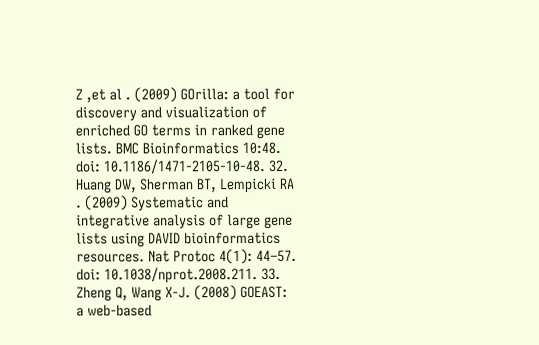Z ,et al . (2009) GOrilla: a tool for discovery and visualization of enriched GO terms in ranked gene lists. BMC Bioinformatics 10:48. doi: 10.1186/1471-2105-10-48. 32. Huang DW, Sherman BT, Lempicki RA . (2009) Systematic and integrative analysis of large gene lists using DAVID bioinformatics resources. Nat Protoc 4(1): 44–57. doi: 10.1038/nprot.2008.211. 33. Zheng Q, Wang X-J. (2008) GOEAST: a web-based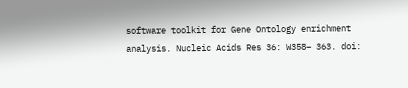software toolkit for Gene Ontology enrichment analysis. Nucleic Acids Res 36: W358– 363. doi: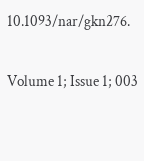10.1093/nar/gkn276.

Volume 1; Issue 1; 003